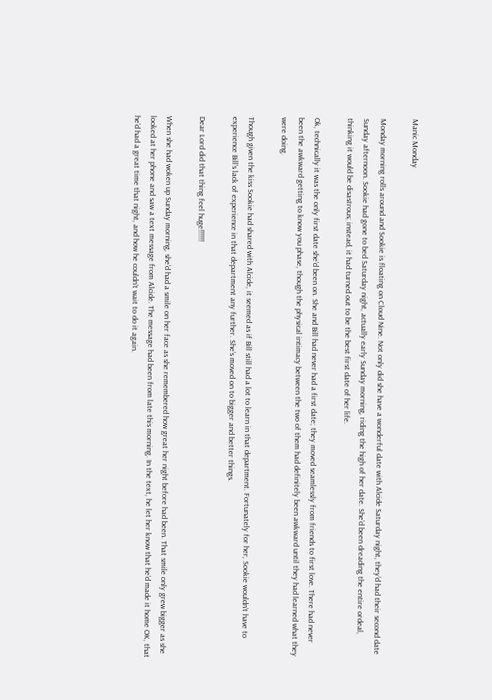Manic Monday

Monday morning rolls around and Sookie is floating on Cloud Nine. Not only did she have a wonderful date with Alcide Saturday night, they’d had their second date Sunday afternoon. Sookie had gone to bed Saturday night, actually early Sunday morning, riding the high of her date. She’d been dreading the entire ordeal, thinking it would be disastrous; instead, it had turned out to be the best first date of her life.

Ok, technically it was the only first date she’d been on. She and Bill had never had a first date; they moved seamlessly from friends to first love. There had never been the awkward getting to know you phase, though the physical intimacy between the two of them had definitely been awkward until they had learned what they were doing.

Though given the kiss Sookie had shared with Alcide, it seemed as if Bill still had a lot to learn in that department. Fortunately for her, Sookie wouldn’t have to experience Bill’s lack of experience in that department any further. She’s moved on to bigger and better things.

Dear Lord did that thing feel huge!!!!!!

When she had woken up Sunday morning, she’d had a smile on her face as she remembered how great her night before had been. That smile only grew bigger as she looked at her phone and saw a text message from Alcide. The message had been from late this morning. In the text, he let her know that he’d made it home OK, that he’d had a great time that night, and how he couldn’t wait to do it again.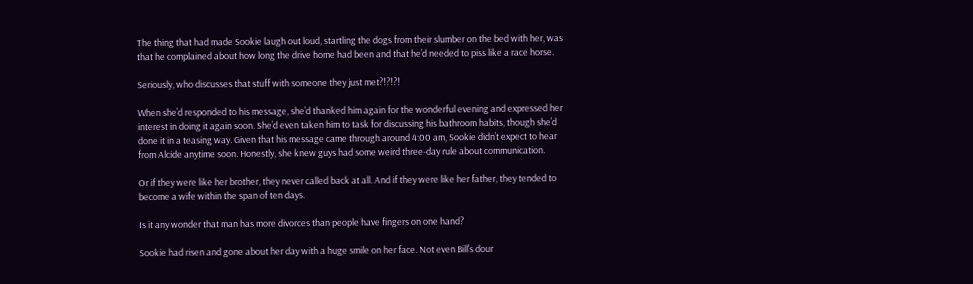The thing that had made Sookie laugh out loud, startling the dogs from their slumber on the bed with her, was that he complained about how long the drive home had been and that he’d needed to piss like a race horse.

Seriously, who discusses that stuff with someone they just met?!?!?!

When she’d responded to his message, she’d thanked him again for the wonderful evening and expressed her interest in doing it again soon. She’d even taken him to task for discussing his bathroom habits, though she’d done it in a teasing way. Given that his message came through around 4:00 am, Sookie didn’t expect to hear from Alcide anytime soon. Honestly, she knew guys had some weird three-day rule about communication.

Or if they were like her brother, they never called back at all. And if they were like her father, they tended to become a wife within the span of ten days.

Is it any wonder that man has more divorces than people have fingers on one hand?

Sookie had risen and gone about her day with a huge smile on her face. Not even Bill’s dour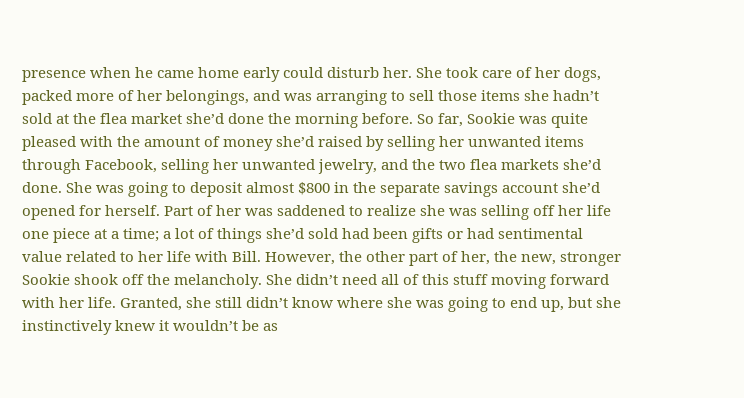presence when he came home early could disturb her. She took care of her dogs, packed more of her belongings, and was arranging to sell those items she hadn’t sold at the flea market she’d done the morning before. So far, Sookie was quite pleased with the amount of money she’d raised by selling her unwanted items through Facebook, selling her unwanted jewelry, and the two flea markets she’d done. She was going to deposit almost $800 in the separate savings account she’d opened for herself. Part of her was saddened to realize she was selling off her life one piece at a time; a lot of things she’d sold had been gifts or had sentimental value related to her life with Bill. However, the other part of her, the new, stronger Sookie shook off the melancholy. She didn’t need all of this stuff moving forward with her life. Granted, she still didn’t know where she was going to end up, but she instinctively knew it wouldn’t be as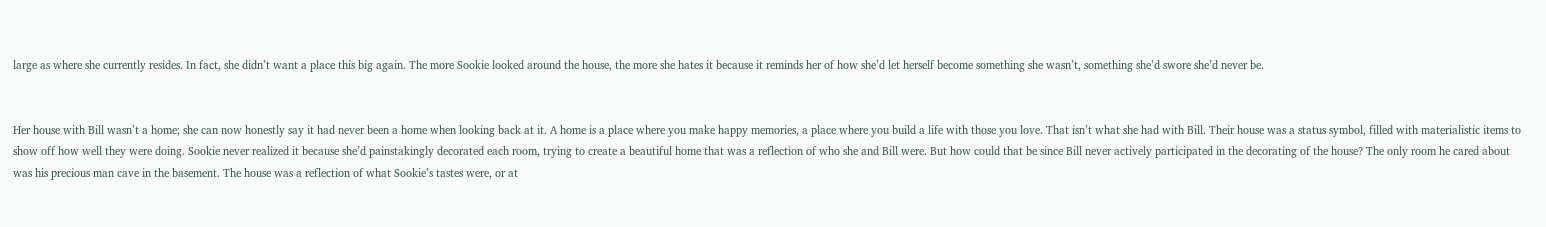large as where she currently resides. In fact, she didn’t want a place this big again. The more Sookie looked around the house, the more she hates it because it reminds her of how she’d let herself become something she wasn’t, something she’d swore she’d never be.


Her house with Bill wasn’t a home; she can now honestly say it had never been a home when looking back at it. A home is a place where you make happy memories, a place where you build a life with those you love. That isn’t what she had with Bill. Their house was a status symbol, filled with materialistic items to show off how well they were doing. Sookie never realized it because she’d painstakingly decorated each room, trying to create a beautiful home that was a reflection of who she and Bill were. But how could that be since Bill never actively participated in the decorating of the house? The only room he cared about was his precious man cave in the basement. The house was a reflection of what Sookie’s tastes were, or at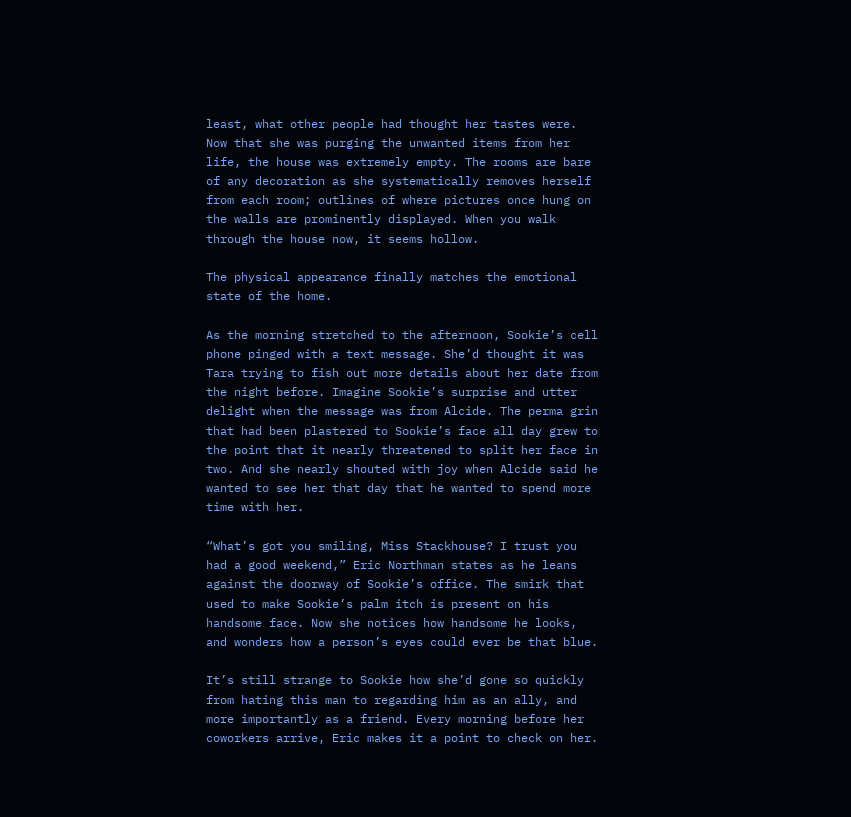least, what other people had thought her tastes were. Now that she was purging the unwanted items from her life, the house was extremely empty. The rooms are bare of any decoration as she systematically removes herself from each room; outlines of where pictures once hung on the walls are prominently displayed. When you walk through the house now, it seems hollow.

The physical appearance finally matches the emotional state of the home.

As the morning stretched to the afternoon, Sookie’s cell phone pinged with a text message. She’d thought it was Tara trying to fish out more details about her date from the night before. Imagine Sookie’s surprise and utter delight when the message was from Alcide. The perma grin that had been plastered to Sookie’s face all day grew to the point that it nearly threatened to split her face in two. And she nearly shouted with joy when Alcide said he wanted to see her that day that he wanted to spend more time with her.

“What’s got you smiling, Miss Stackhouse? I trust you had a good weekend,” Eric Northman states as he leans against the doorway of Sookie’s office. The smirk that used to make Sookie’s palm itch is present on his handsome face. Now she notices how handsome he looks, and wonders how a person’s eyes could ever be that blue.

It’s still strange to Sookie how she’d gone so quickly from hating this man to regarding him as an ally, and more importantly as a friend. Every morning before her coworkers arrive, Eric makes it a point to check on her.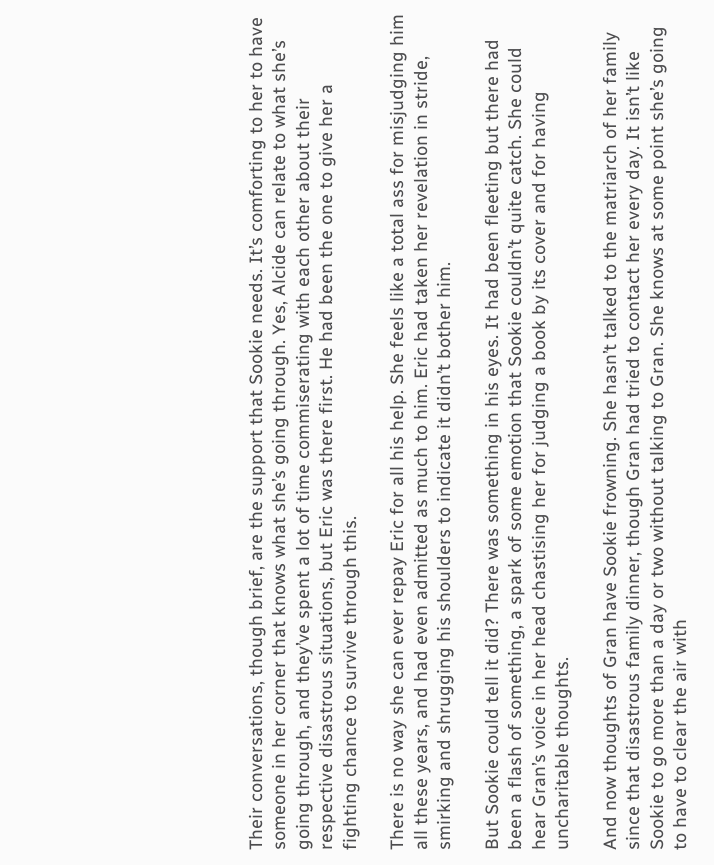Their conversations, though brief, are the support that Sookie needs. It’s comforting to her to have someone in her corner that knows what she’s going through. Yes, Alcide can relate to what she’s going through, and they’ve spent a lot of time commiserating with each other about their respective disastrous situations, but Eric was there first. He had been the one to give her a fighting chance to survive through this.

There is no way she can ever repay Eric for all his help. She feels like a total ass for misjudging him all these years, and had even admitted as much to him. Eric had taken her revelation in stride, smirking and shrugging his shoulders to indicate it didn’t bother him.

But Sookie could tell it did? There was something in his eyes. It had been fleeting but there had been a flash of something, a spark of some emotion that Sookie couldn’t quite catch. She could hear Gran’s voice in her head chastising her for judging a book by its cover and for having uncharitable thoughts.

And now thoughts of Gran have Sookie frowning. She hasn’t talked to the matriarch of her family since that disastrous family dinner, though Gran had tried to contact her every day. It isn’t like Sookie to go more than a day or two without talking to Gran. She knows at some point she’s going to have to clear the air with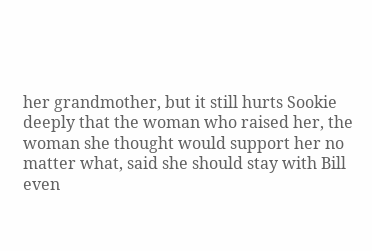her grandmother, but it still hurts Sookie deeply that the woman who raised her, the woman she thought would support her no matter what, said she should stay with Bill even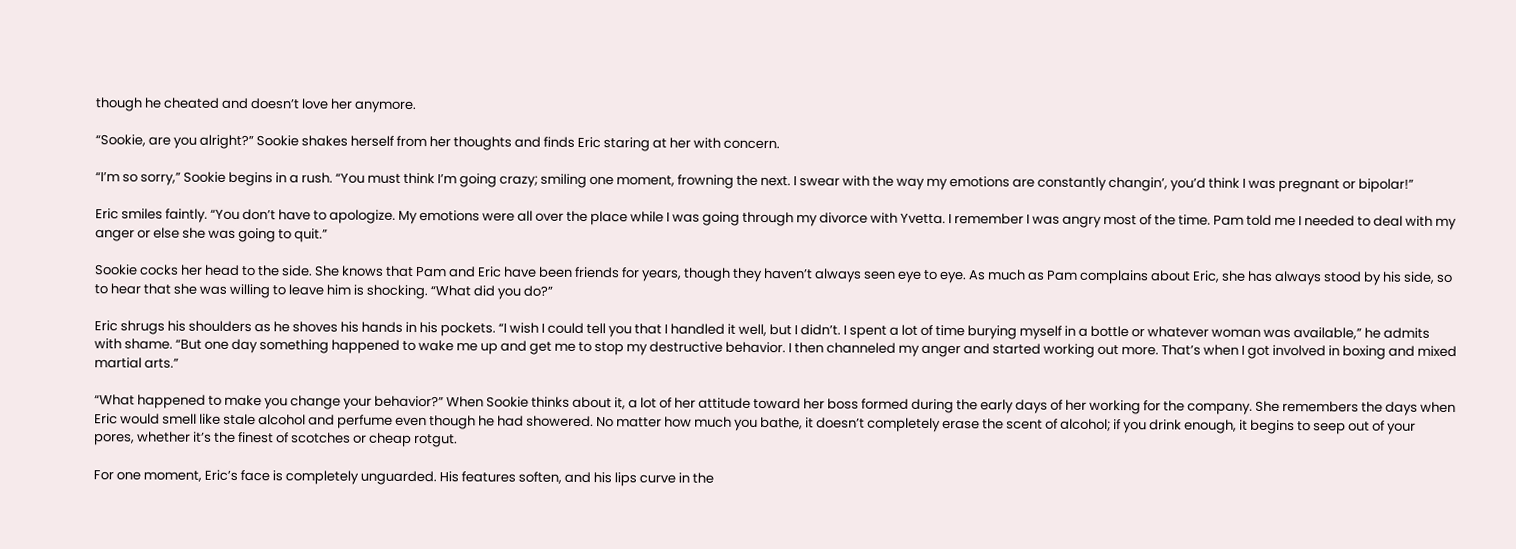though he cheated and doesn’t love her anymore.

“Sookie, are you alright?” Sookie shakes herself from her thoughts and finds Eric staring at her with concern.

“I’m so sorry,” Sookie begins in a rush. “You must think I’m going crazy; smiling one moment, frowning the next. I swear with the way my emotions are constantly changin’, you’d think I was pregnant or bipolar!”

Eric smiles faintly. “You don’t have to apologize. My emotions were all over the place while I was going through my divorce with Yvetta. I remember I was angry most of the time. Pam told me I needed to deal with my anger or else she was going to quit.”

Sookie cocks her head to the side. She knows that Pam and Eric have been friends for years, though they haven’t always seen eye to eye. As much as Pam complains about Eric, she has always stood by his side, so to hear that she was willing to leave him is shocking. “What did you do?”

Eric shrugs his shoulders as he shoves his hands in his pockets. “I wish I could tell you that I handled it well, but I didn’t. I spent a lot of time burying myself in a bottle or whatever woman was available,” he admits with shame. “But one day something happened to wake me up and get me to stop my destructive behavior. I then channeled my anger and started working out more. That’s when I got involved in boxing and mixed martial arts.”

“What happened to make you change your behavior?” When Sookie thinks about it, a lot of her attitude toward her boss formed during the early days of her working for the company. She remembers the days when Eric would smell like stale alcohol and perfume even though he had showered. No matter how much you bathe, it doesn’t completely erase the scent of alcohol; if you drink enough, it begins to seep out of your pores, whether it’s the finest of scotches or cheap rotgut.

For one moment, Eric’s face is completely unguarded. His features soften, and his lips curve in the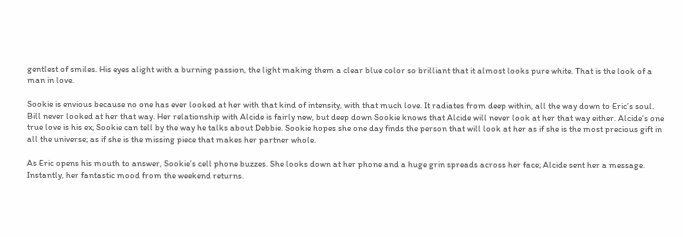gentlest of smiles. His eyes alight with a burning passion, the light making them a clear blue color so brilliant that it almost looks pure white. That is the look of a man in love.

Sookie is envious because no one has ever looked at her with that kind of intensity, with that much love. It radiates from deep within, all the way down to Eric’s soul. Bill never looked at her that way. Her relationship with Alcide is fairly new, but deep down Sookie knows that Alcide will never look at her that way either. Alcide’s one true love is his ex; Sookie can tell by the way he talks about Debbie. Sookie hopes she one day finds the person that will look at her as if she is the most precious gift in all the universe; as if she is the missing piece that makes her partner whole.

As Eric opens his mouth to answer, Sookie’s cell phone buzzes. She looks down at her phone and a huge grin spreads across her face; Alcide sent her a message. Instantly, her fantastic mood from the weekend returns.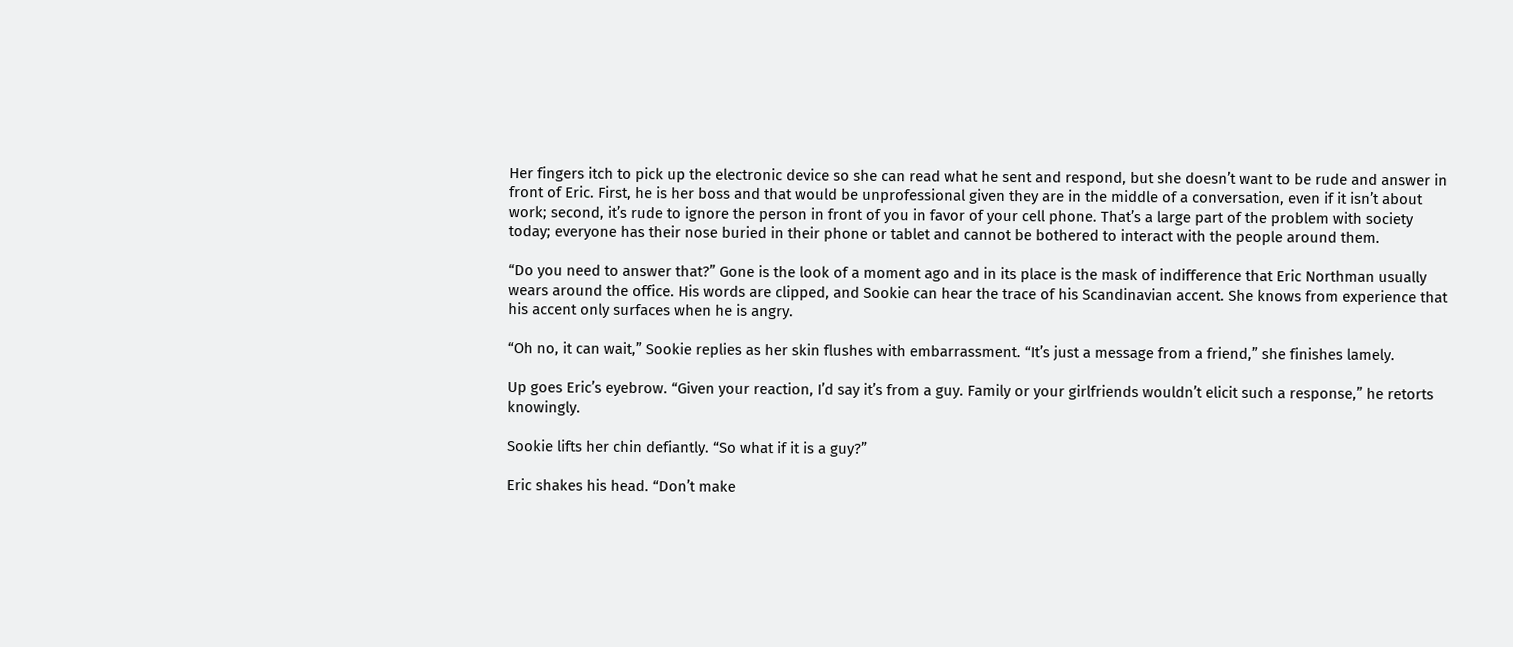Her fingers itch to pick up the electronic device so she can read what he sent and respond, but she doesn’t want to be rude and answer in front of Eric. First, he is her boss and that would be unprofessional given they are in the middle of a conversation, even if it isn’t about work; second, it’s rude to ignore the person in front of you in favor of your cell phone. That’s a large part of the problem with society today; everyone has their nose buried in their phone or tablet and cannot be bothered to interact with the people around them.

“Do you need to answer that?” Gone is the look of a moment ago and in its place is the mask of indifference that Eric Northman usually wears around the office. His words are clipped, and Sookie can hear the trace of his Scandinavian accent. She knows from experience that his accent only surfaces when he is angry.

“Oh no, it can wait,” Sookie replies as her skin flushes with embarrassment. “It’s just a message from a friend,” she finishes lamely.

Up goes Eric’s eyebrow. “Given your reaction, I’d say it’s from a guy. Family or your girlfriends wouldn’t elicit such a response,” he retorts knowingly.

Sookie lifts her chin defiantly. “So what if it is a guy?”

Eric shakes his head. “Don’t make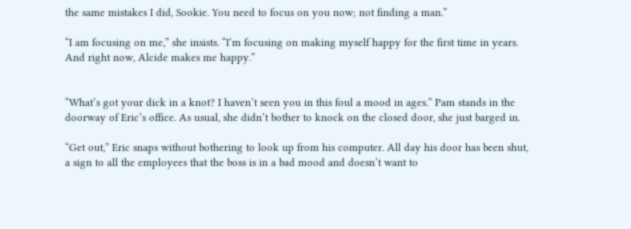the same mistakes I did, Sookie. You need to focus on you now; not finding a man.”

“I am focusing on me,” she insists. “I’m focusing on making myself happy for the first time in years. And right now, Alcide makes me happy.”


“What’s got your dick in a knot? I haven’t seen you in this foul a mood in ages.” Pam stands in the doorway of Eric’s office. As usual, she didn’t bother to knock on the closed door, she just barged in.

“Get out,” Eric snaps without bothering to look up from his computer. All day his door has been shut, a sign to all the employees that the boss is in a bad mood and doesn’t want to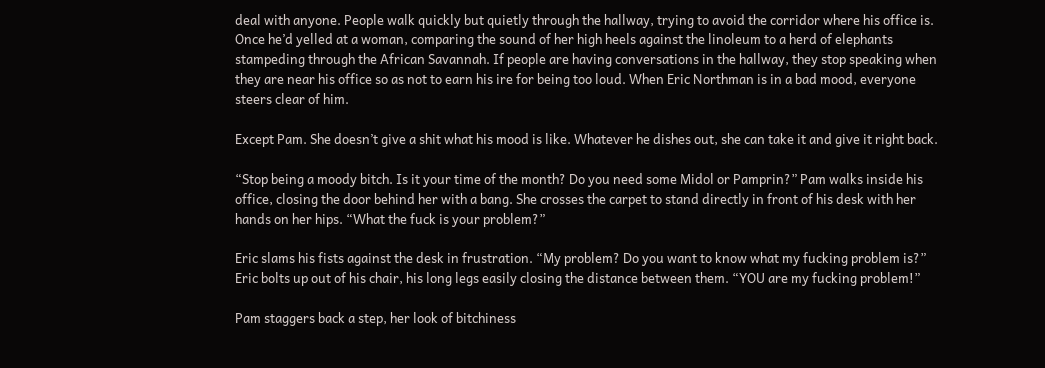deal with anyone. People walk quickly but quietly through the hallway, trying to avoid the corridor where his office is. Once he’d yelled at a woman, comparing the sound of her high heels against the linoleum to a herd of elephants stampeding through the African Savannah. If people are having conversations in the hallway, they stop speaking when they are near his office so as not to earn his ire for being too loud. When Eric Northman is in a bad mood, everyone steers clear of him.

Except Pam. She doesn’t give a shit what his mood is like. Whatever he dishes out, she can take it and give it right back.

“Stop being a moody bitch. Is it your time of the month? Do you need some Midol or Pamprin?” Pam walks inside his office, closing the door behind her with a bang. She crosses the carpet to stand directly in front of his desk with her hands on her hips. “What the fuck is your problem?”

Eric slams his fists against the desk in frustration. “My problem? Do you want to know what my fucking problem is?” Eric bolts up out of his chair, his long legs easily closing the distance between them. “YOU are my fucking problem!”

Pam staggers back a step, her look of bitchiness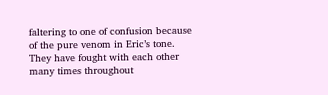faltering to one of confusion because of the pure venom in Eric’s tone. They have fought with each other many times throughout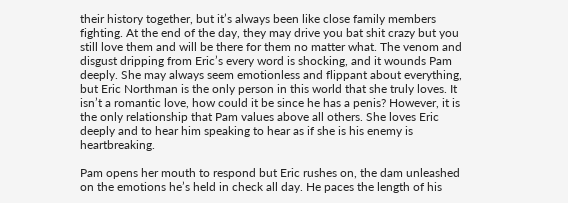their history together, but it’s always been like close family members fighting. At the end of the day, they may drive you bat shit crazy but you still love them and will be there for them no matter what. The venom and disgust dripping from Eric’s every word is shocking, and it wounds Pam deeply. She may always seem emotionless and flippant about everything, but Eric Northman is the only person in this world that she truly loves. It isn’t a romantic love, how could it be since he has a penis? However, it is the only relationship that Pam values above all others. She loves Eric deeply and to hear him speaking to hear as if she is his enemy is heartbreaking.

Pam opens her mouth to respond but Eric rushes on, the dam unleashed on the emotions he’s held in check all day. He paces the length of his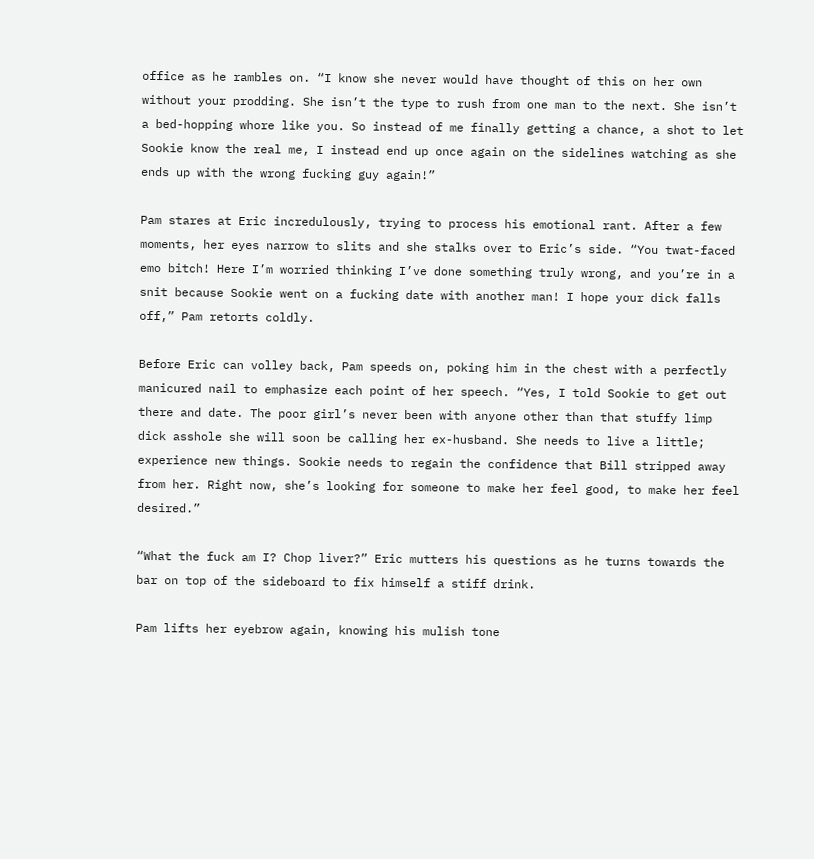office as he rambles on. “I know she never would have thought of this on her own without your prodding. She isn’t the type to rush from one man to the next. She isn’t a bed-hopping whore like you. So instead of me finally getting a chance, a shot to let Sookie know the real me, I instead end up once again on the sidelines watching as she ends up with the wrong fucking guy again!”

Pam stares at Eric incredulously, trying to process his emotional rant. After a few moments, her eyes narrow to slits and she stalks over to Eric’s side. “You twat-faced emo bitch! Here I’m worried thinking I’ve done something truly wrong, and you’re in a snit because Sookie went on a fucking date with another man! I hope your dick falls off,” Pam retorts coldly.

Before Eric can volley back, Pam speeds on, poking him in the chest with a perfectly manicured nail to emphasize each point of her speech. “Yes, I told Sookie to get out there and date. The poor girl’s never been with anyone other than that stuffy limp dick asshole she will soon be calling her ex-husband. She needs to live a little; experience new things. Sookie needs to regain the confidence that Bill stripped away from her. Right now, she’s looking for someone to make her feel good, to make her feel desired.”

“What the fuck am I? Chop liver?” Eric mutters his questions as he turns towards the bar on top of the sideboard to fix himself a stiff drink.

Pam lifts her eyebrow again, knowing his mulish tone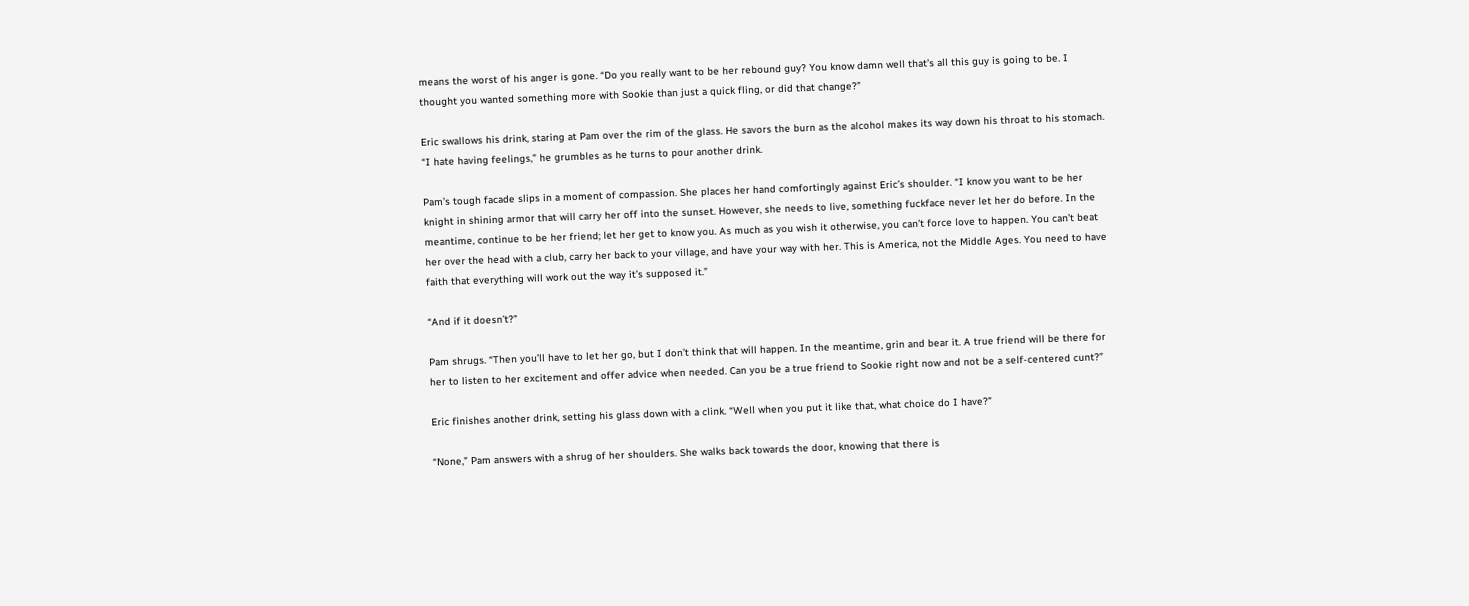means the worst of his anger is gone. “Do you really want to be her rebound guy? You know damn well that’s all this guy is going to be. I thought you wanted something more with Sookie than just a quick fling, or did that change?”

Eric swallows his drink, staring at Pam over the rim of the glass. He savors the burn as the alcohol makes its way down his throat to his stomach. “I hate having feelings,” he grumbles as he turns to pour another drink.

Pam’s tough facade slips in a moment of compassion. She places her hand comfortingly against Eric’s shoulder. “I know you want to be her knight in shining armor that will carry her off into the sunset. However, she needs to live, something fuckface never let her do before. In the meantime, continue to be her friend; let her get to know you. As much as you wish it otherwise, you can’t force love to happen. You can’t beat her over the head with a club, carry her back to your village, and have your way with her. This is America, not the Middle Ages. You need to have faith that everything will work out the way it’s supposed it.”

“And if it doesn’t?”

Pam shrugs. “Then you’ll have to let her go, but I don’t think that will happen. In the meantime, grin and bear it. A true friend will be there for her to listen to her excitement and offer advice when needed. Can you be a true friend to Sookie right now and not be a self-centered cunt?”

Eric finishes another drink, setting his glass down with a clink. “Well when you put it like that, what choice do I have?”

“None,” Pam answers with a shrug of her shoulders. She walks back towards the door, knowing that there is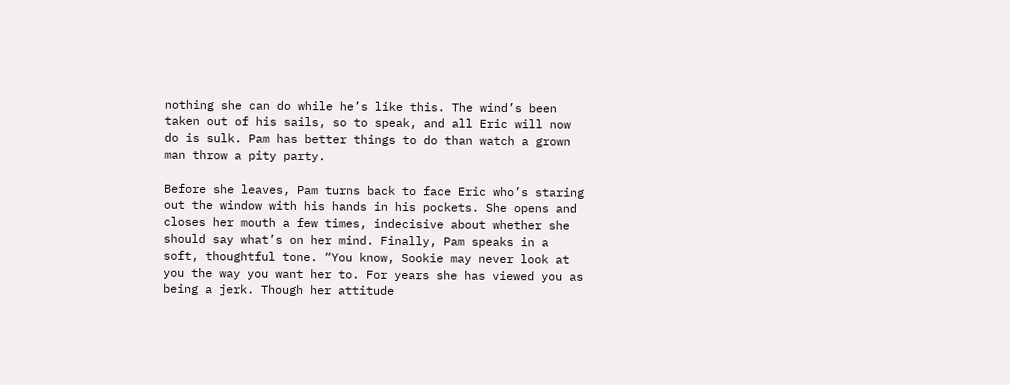nothing she can do while he’s like this. The wind’s been taken out of his sails, so to speak, and all Eric will now do is sulk. Pam has better things to do than watch a grown man throw a pity party.

Before she leaves, Pam turns back to face Eric who’s staring out the window with his hands in his pockets. She opens and closes her mouth a few times, indecisive about whether she should say what’s on her mind. Finally, Pam speaks in a soft, thoughtful tone. “You know, Sookie may never look at you the way you want her to. For years she has viewed you as being a jerk. Though her attitude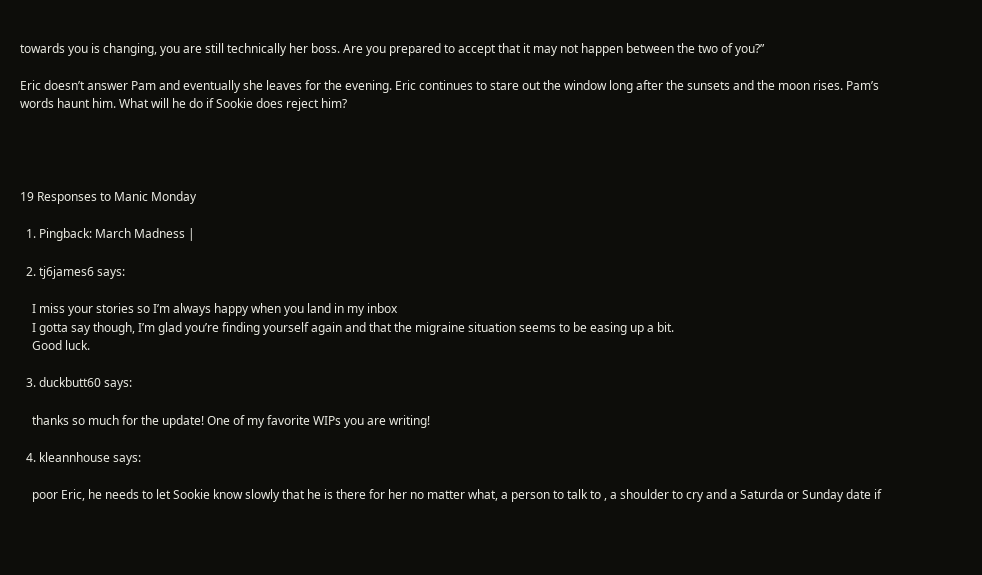towards you is changing, you are still technically her boss. Are you prepared to accept that it may not happen between the two of you?”

Eric doesn’t answer Pam and eventually she leaves for the evening. Eric continues to stare out the window long after the sunsets and the moon rises. Pam’s words haunt him. What will he do if Sookie does reject him?




19 Responses to Manic Monday

  1. Pingback: March Madness |

  2. tj6james6 says:

    I miss your stories so I’m always happy when you land in my inbox
    I gotta say though, I’m glad you’re finding yourself again and that the migraine situation seems to be easing up a bit.
    Good luck.

  3. duckbutt60 says:

    thanks so much for the update! One of my favorite WIPs you are writing!

  4. kleannhouse says:

    poor Eric, he needs to let Sookie know slowly that he is there for her no matter what, a person to talk to , a shoulder to cry and a Saturda or Sunday date if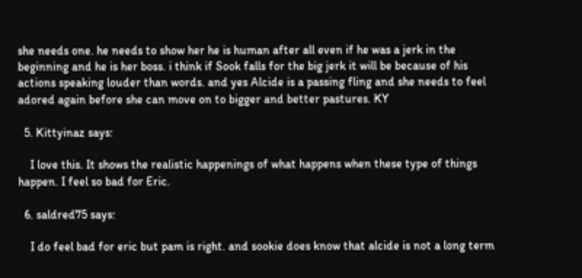she needs one. he needs to show her he is human after all even if he was a jerk in the beginning and he is her boss. i think if Sook falls for the big jerk it will be because of his actions speaking louder than words. and yes Alcide is a passing fling and she needs to feel adored again before she can move on to bigger and better pastures. KY

  5. Kittyinaz says:

    I love this. It shows the realistic happenings of what happens when these type of things happen. I feel so bad for Eric.

  6. saldred75 says:

    I do feel bad for eric but pam is right. and sookie does know that alcide is not a long term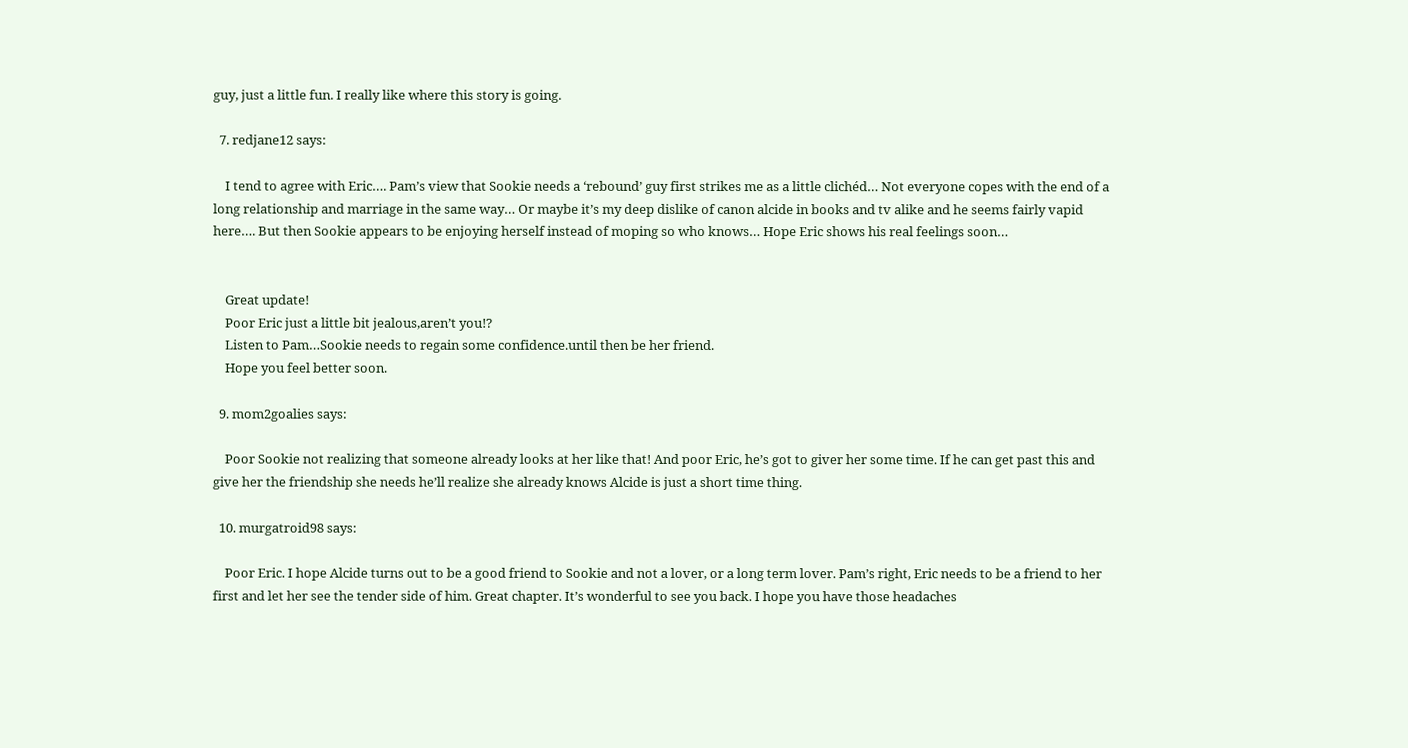guy, just a little fun. I really like where this story is going.

  7. redjane12 says:

    I tend to agree with Eric…. Pam’s view that Sookie needs a ‘rebound’ guy first strikes me as a little clichéd… Not everyone copes with the end of a long relationship and marriage in the same way… Or maybe it’s my deep dislike of canon alcide in books and tv alike and he seems fairly vapid here…. But then Sookie appears to be enjoying herself instead of moping so who knows… Hope Eric shows his real feelings soon…


    Great update!
    Poor Eric just a little bit jealous,aren’t you!?
    Listen to Pam…Sookie needs to regain some confidence.until then be her friend.
    Hope you feel better soon.

  9. mom2goalies says:

    Poor Sookie not realizing that someone already looks at her like that! And poor Eric, he’s got to giver her some time. If he can get past this and give her the friendship she needs he’ll realize she already knows Alcide is just a short time thing.

  10. murgatroid98 says:

    Poor Eric. I hope Alcide turns out to be a good friend to Sookie and not a lover, or a long term lover. Pam’s right, Eric needs to be a friend to her first and let her see the tender side of him. Great chapter. It’s wonderful to see you back. I hope you have those headaches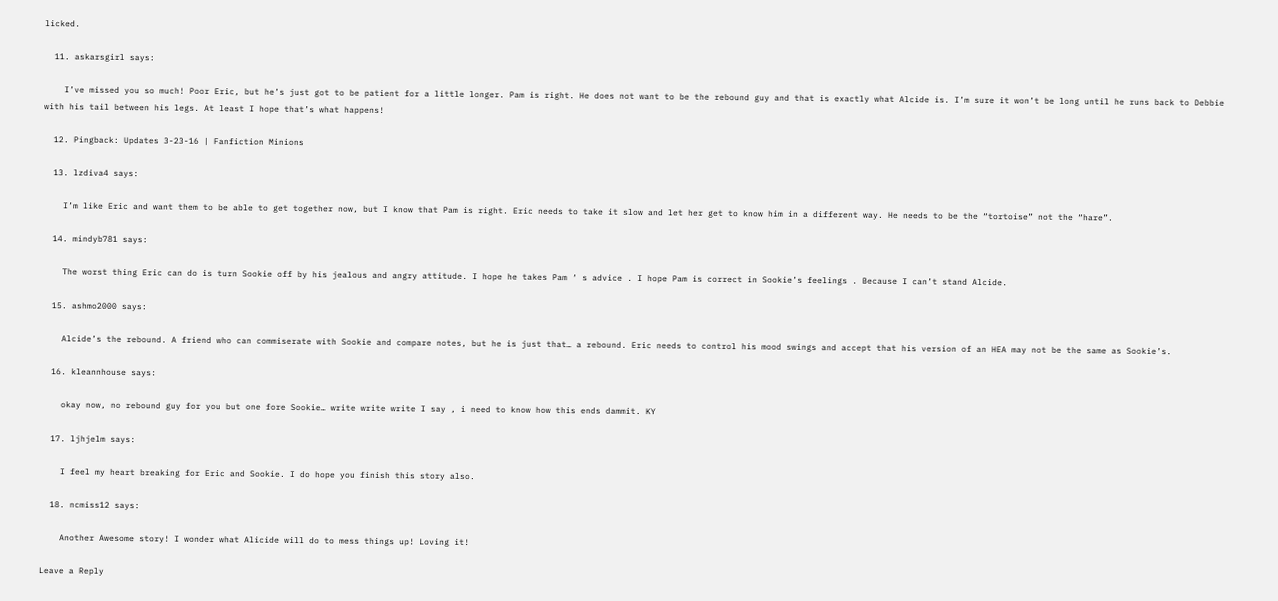licked.

  11. askarsgirl says:

    I’ve missed you so much! Poor Eric, but he’s just got to be patient for a little longer. Pam is right. He does not want to be the rebound guy and that is exactly what Alcide is. I’m sure it won’t be long until he runs back to Debbie with his tail between his legs. At least I hope that’s what happens!

  12. Pingback: Updates 3-23-16 | Fanfiction Minions

  13. lzdiva4 says:

    I’m like Eric and want them to be able to get together now, but I know that Pam is right. Eric needs to take it slow and let her get to know him in a different way. He needs to be the “tortoise” not the “hare”.

  14. mindyb781 says:

    The worst thing Eric can do is turn Sookie off by his jealous and angry attitude. I hope he takes Pam ‘ s advice . I hope Pam is correct in Sookie’s feelings . Because I can’t stand Alcide.

  15. ashmo2000 says:

    Alcide’s the rebound. A friend who can commiserate with Sookie and compare notes, but he is just that… a rebound. Eric needs to control his mood swings and accept that his version of an HEA may not be the same as Sookie’s.

  16. kleannhouse says:

    okay now, no rebound guy for you but one fore Sookie… write write write I say , i need to know how this ends dammit. KY

  17. ljhjelm says:

    I feel my heart breaking for Eric and Sookie. I do hope you finish this story also.

  18. ncmiss12 says:

    Another Awesome story! I wonder what Alicide will do to mess things up! Loving it!

Leave a Reply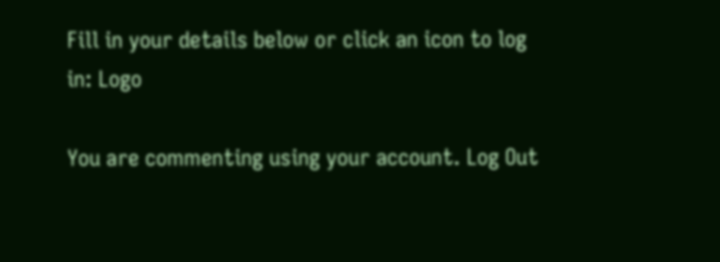Fill in your details below or click an icon to log in: Logo

You are commenting using your account. Log Out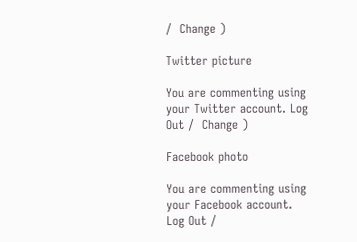/  Change )

Twitter picture

You are commenting using your Twitter account. Log Out /  Change )

Facebook photo

You are commenting using your Facebook account. Log Out /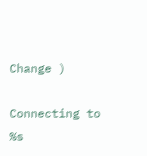Change )

Connecting to %s